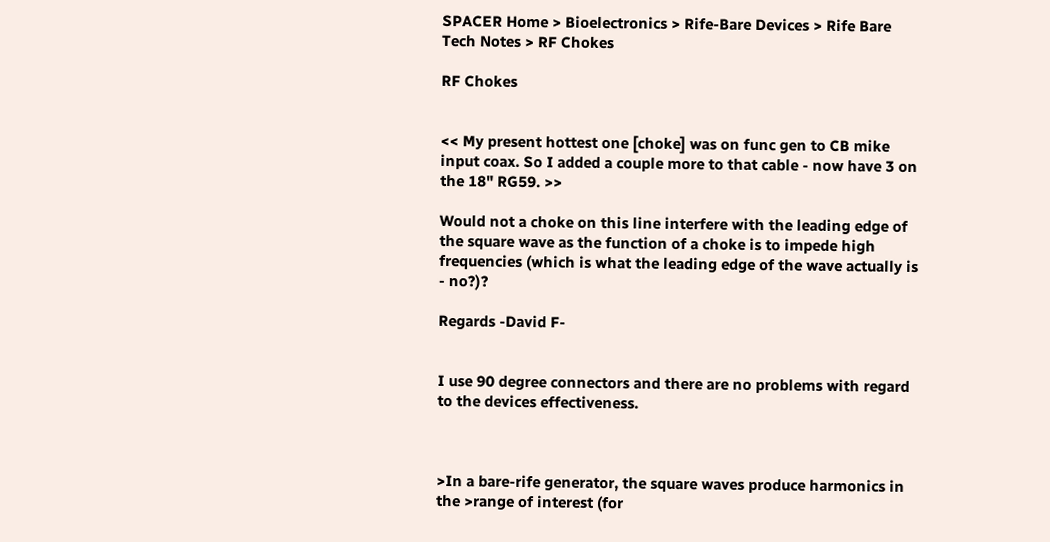SPACER Home > Bioelectronics > Rife-Bare Devices > Rife Bare Tech Notes > RF Chokes

RF Chokes


<< My present hottest one [choke] was on func gen to CB mike input coax. So I added a couple more to that cable - now have 3 on the 18" RG59. >>

Would not a choke on this line interfere with the leading edge of the square wave as the function of a choke is to impede high frequencies (which is what the leading edge of the wave actually is - no?)?

Regards -David F-


I use 90 degree connectors and there are no problems with regard to the devices effectiveness.



>In a bare-rife generator, the square waves produce harmonics in the >range of interest (for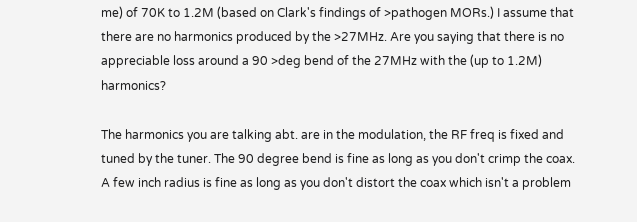me) of 70K to 1.2M (based on Clark's findings of >pathogen MORs.) I assume that there are no harmonics produced by the >27MHz. Are you saying that there is no appreciable loss around a 90 >deg bend of the 27MHz with the (up to 1.2M) harmonics?

The harmonics you are talking abt. are in the modulation, the RF freq is fixed and tuned by the tuner. The 90 degree bend is fine as long as you don't crimp the coax. A few inch radius is fine as long as you don't distort the coax which isn't a problem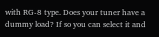with RG-8 type. Does your tuner have a dummy load? If so you can select it and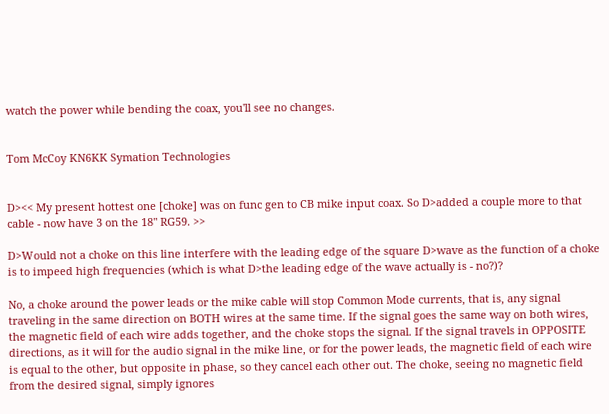watch the power while bending the coax, you'll see no changes.


Tom McCoy KN6KK Symation Technologies


D><< My present hottest one [choke] was on func gen to CB mike input coax. So D>added a couple more to that cable - now have 3 on the 18" RG59. >>

D>Would not a choke on this line interfere with the leading edge of the square D>wave as the function of a choke is to impeed high frequencies (which is what D>the leading edge of the wave actually is - no?)?

No, a choke around the power leads or the mike cable will stop Common Mode currents, that is, any signal traveling in the same direction on BOTH wires at the same time. If the signal goes the same way on both wires, the magnetic field of each wire adds together, and the choke stops the signal. If the signal travels in OPPOSITE directions, as it will for the audio signal in the mike line, or for the power leads, the magnetic field of each wire is equal to the other, but opposite in phase, so they cancel each other out. The choke, seeing no magnetic field from the desired signal, simply ignores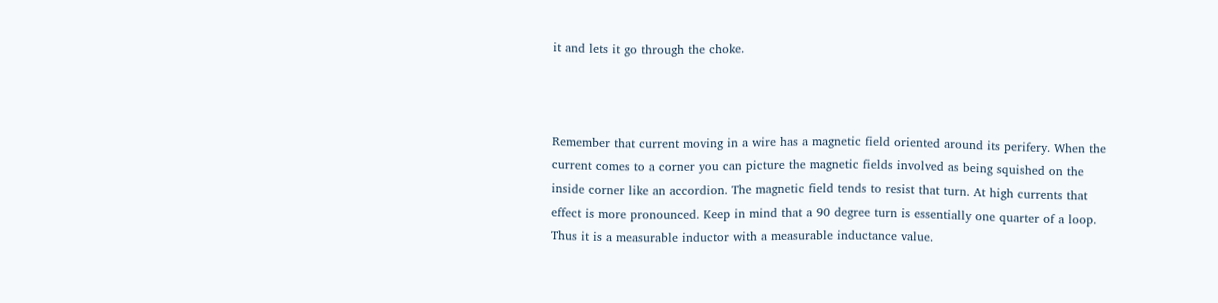it and lets it go through the choke.



Remember that current moving in a wire has a magnetic field oriented around its perifery. When the current comes to a corner you can picture the magnetic fields involved as being squished on the inside corner like an accordion. The magnetic field tends to resist that turn. At high currents that effect is more pronounced. Keep in mind that a 90 degree turn is essentially one quarter of a loop. Thus it is a measurable inductor with a measurable inductance value.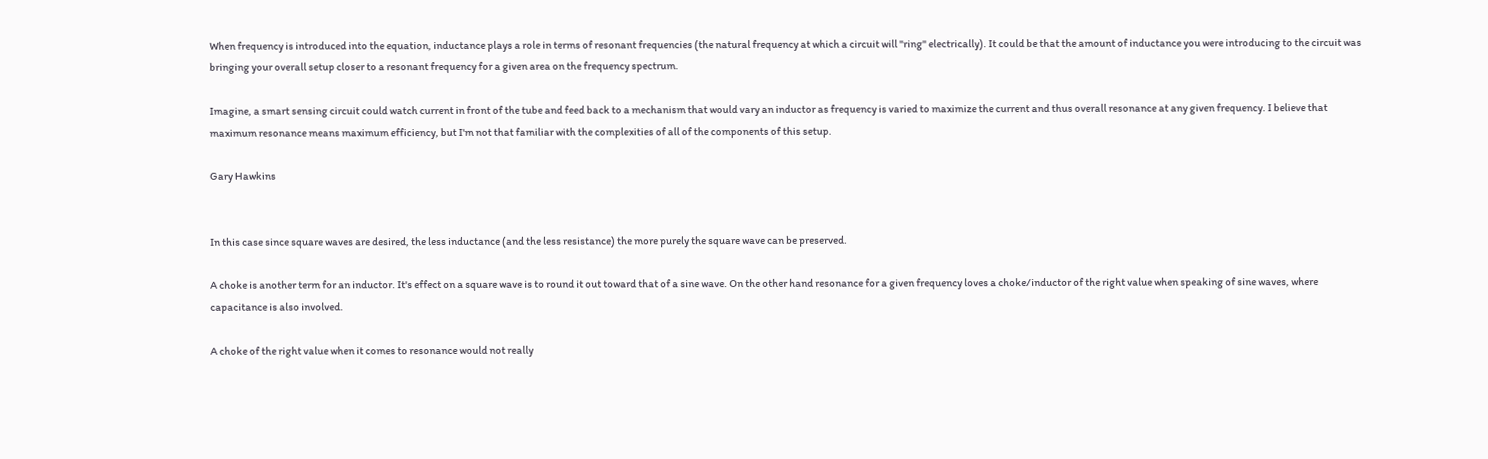When frequency is introduced into the equation, inductance plays a role in terms of resonant frequencies (the natural frequency at which a circuit will "ring" electrically). It could be that the amount of inductance you were introducing to the circuit was bringing your overall setup closer to a resonant frequency for a given area on the frequency spectrum.

Imagine, a smart sensing circuit could watch current in front of the tube and feed back to a mechanism that would vary an inductor as frequency is varied to maximize the current and thus overall resonance at any given frequency. I believe that maximum resonance means maximum efficiency, but I'm not that familiar with the complexities of all of the components of this setup.

Gary Hawkins


In this case since square waves are desired, the less inductance (and the less resistance) the more purely the square wave can be preserved.

A choke is another term for an inductor. It's effect on a square wave is to round it out toward that of a sine wave. On the other hand resonance for a given frequency loves a choke/inductor of the right value when speaking of sine waves, where capacitance is also involved.

A choke of the right value when it comes to resonance would not really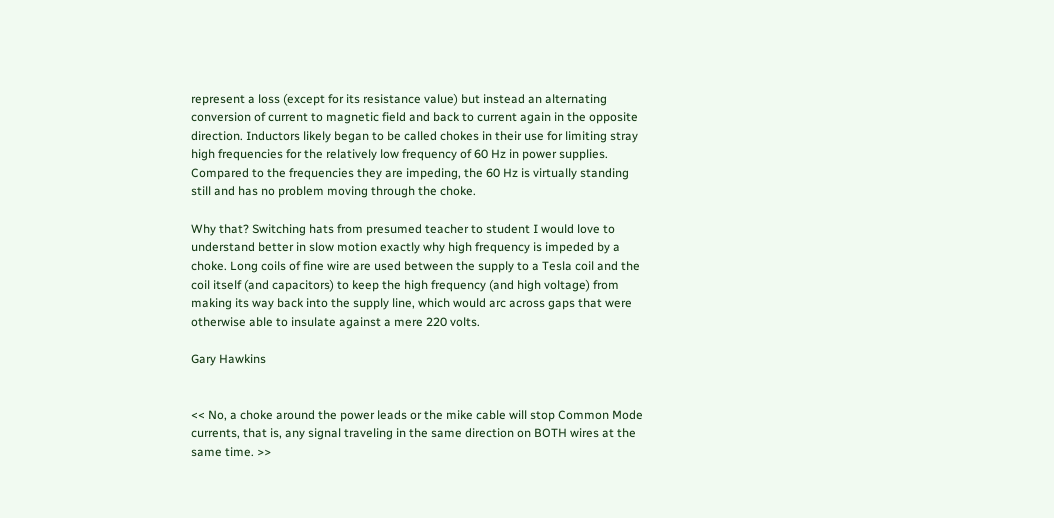represent a loss (except for its resistance value) but instead an alternating conversion of current to magnetic field and back to current again in the opposite direction. Inductors likely began to be called chokes in their use for limiting stray high frequencies for the relatively low frequency of 60 Hz in power supplies. Compared to the frequencies they are impeding, the 60 Hz is virtually standing still and has no problem moving through the choke.

Why that? Switching hats from presumed teacher to student I would love to understand better in slow motion exactly why high frequency is impeded by a choke. Long coils of fine wire are used between the supply to a Tesla coil and the coil itself (and capacitors) to keep the high frequency (and high voltage) from making its way back into the supply line, which would arc across gaps that were otherwise able to insulate against a mere 220 volts.

Gary Hawkins


<< No, a choke around the power leads or the mike cable will stop Common Mode currents, that is, any signal traveling in the same direction on BOTH wires at the same time. >>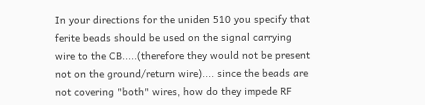In your directions for the uniden 510 you specify that ferite beads should be used on the signal carrying wire to the CB.....(therefore they would not be present not on the ground/return wire).... since the beads are not covering "both" wires, how do they impede RF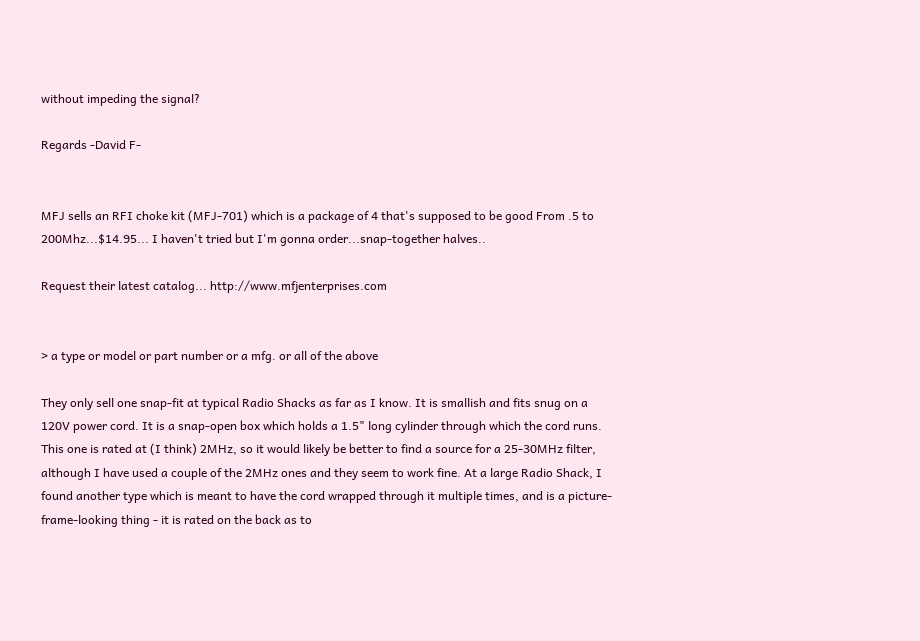without impeding the signal?

Regards -David F-


MFJ sells an RFI choke kit (MFJ-701) which is a package of 4 that's supposed to be good From .5 to 200Mhz...$14.95... I haven't tried but I'm gonna order...snap-together halves..

Request their latest catalog... http://www.mfjenterprises.com


> a type or model or part number or a mfg. or all of the above

They only sell one snap-fit at typical Radio Shacks as far as I know. It is smallish and fits snug on a 120V power cord. It is a snap-open box which holds a 1.5" long cylinder through which the cord runs. This one is rated at (I think) 2MHz, so it would likely be better to find a source for a 25-30MHz filter, although I have used a couple of the 2MHz ones and they seem to work fine. At a large Radio Shack, I found another type which is meant to have the cord wrapped through it multiple times, and is a picture-frame-looking thing - it is rated on the back as to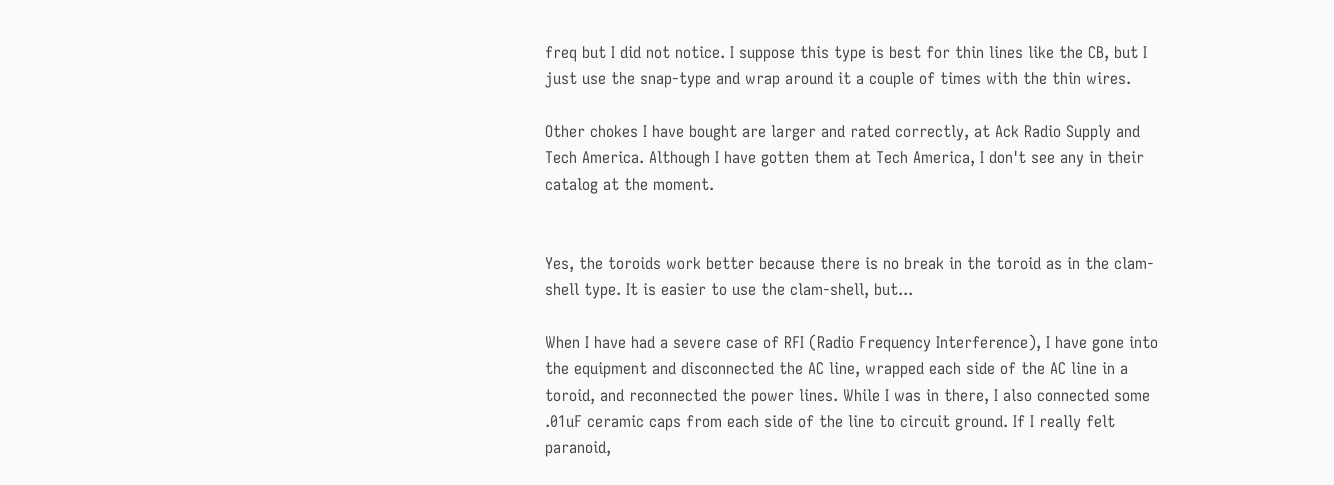freq but I did not notice. I suppose this type is best for thin lines like the CB, but I just use the snap-type and wrap around it a couple of times with the thin wires.

Other chokes I have bought are larger and rated correctly, at Ack Radio Supply and Tech America. Although I have gotten them at Tech America, I don't see any in their catalog at the moment.


Yes, the toroids work better because there is no break in the toroid as in the clam-shell type. It is easier to use the clam-shell, but...

When I have had a severe case of RFI (Radio Frequency Interference), I have gone into the equipment and disconnected the AC line, wrapped each side of the AC line in a toroid, and reconnected the power lines. While I was in there, I also connected some .01uF ceramic caps from each side of the line to circuit ground. If I really felt paranoid,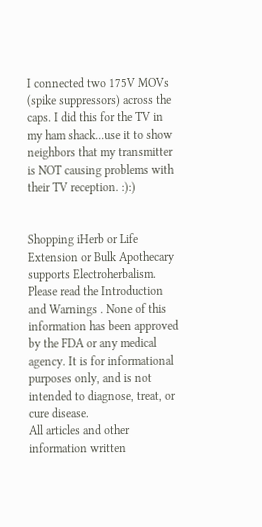I connected two 175V MOVs (spike suppressors) across the caps. I did this for the TV in my ham shack...use it to show neighbors that my transmitter is NOT causing problems with their TV reception. :):)


Shopping iHerb or Life Extension or Bulk Apothecary supports Electroherbalism.
Please read the Introduction and Warnings . None of this information has been approved by the FDA or any medical agency. It is for informational purposes only, and is not intended to diagnose, treat, or cure disease.
All articles and other information written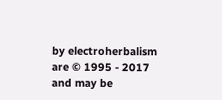by electroherbalism are © 1995 - 2017 and may be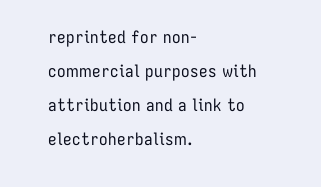reprinted for non-commercial purposes with attribution and a link to electroherbalism.